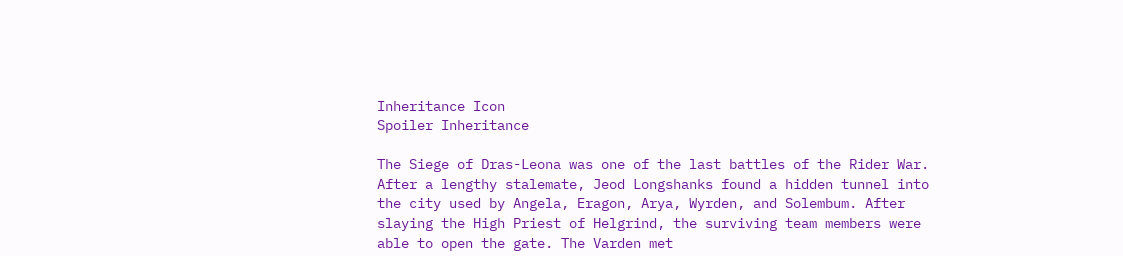Inheritance Icon
Spoiler Inheritance

The Siege of Dras-Leona was one of the last battles of the Rider War. After a lengthy stalemate, Jeod Longshanks found a hidden tunnel into the city used by Angela, Eragon, Arya, Wyrden, and Solembum. After slaying the High Priest of Helgrind, the surviving team members were able to open the gate. The Varden met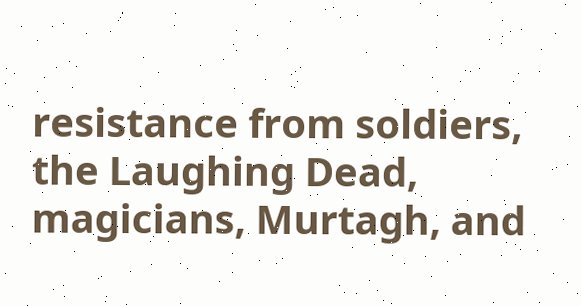resistance from soldiers, the Laughing Dead, magicians, Murtagh, and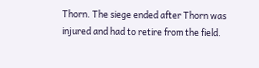Thorn. The siege ended after Thorn was injured and had to retire from the field.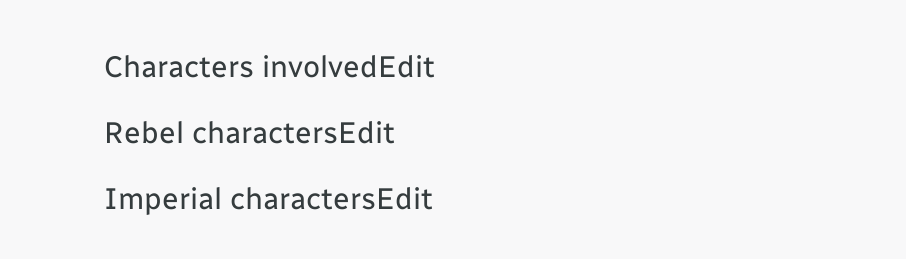Characters involvedEdit

Rebel charactersEdit

Imperial charactersEdit